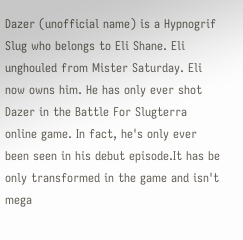Dazer (unofficial name) is a Hypnogrif Slug who belongs to Eli Shane. Eli unghouled from Mister Saturday. Eli now owns him. He has only ever shot Dazer in the Battle For Slugterra online game. In fact, he's only ever been seen in his debut episode.It has be only transformed in the game and isn't mega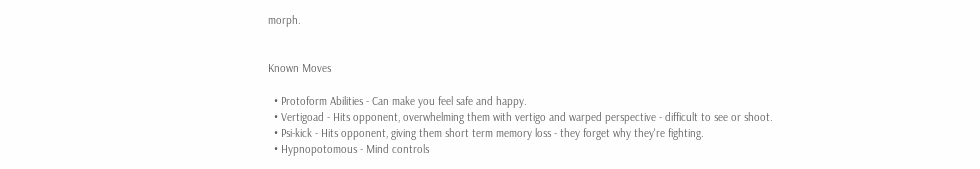morph.


Known Moves

  • Protoform Abilities - Can make you feel safe and happy.
  • Vertigoad - Hits opponent, overwhelming them with vertigo and warped perspective - difficult to see or shoot.
  • Psi-kick - Hits opponent, giving them short term memory loss - they forget why they're fighting.
  • Hypnopotomous - Mind controls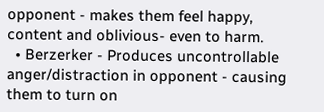opponent - makes them feel happy, content and oblivious- even to harm.
  • Berzerker - Produces uncontrollable anger/distraction in opponent - causing them to turn on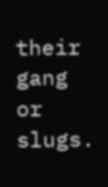their gang or slugs.